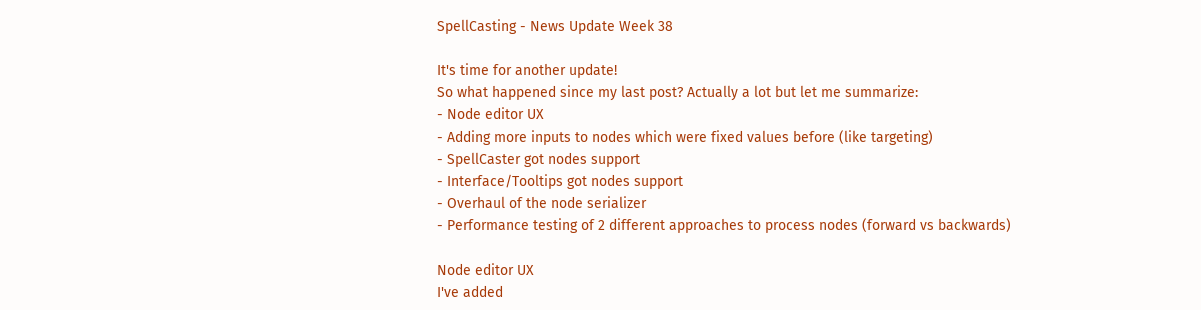SpellCasting - News Update Week 38

It's time for another update!
So what happened since my last post? Actually a lot but let me summarize:
- Node editor UX
- Adding more inputs to nodes which were fixed values before (like targeting)
- SpellCaster got nodes support
- Interface/Tooltips got nodes support
- Overhaul of the node serializer
- Performance testing of 2 different approaches to process nodes (forward vs backwards)

Node editor UX
I've added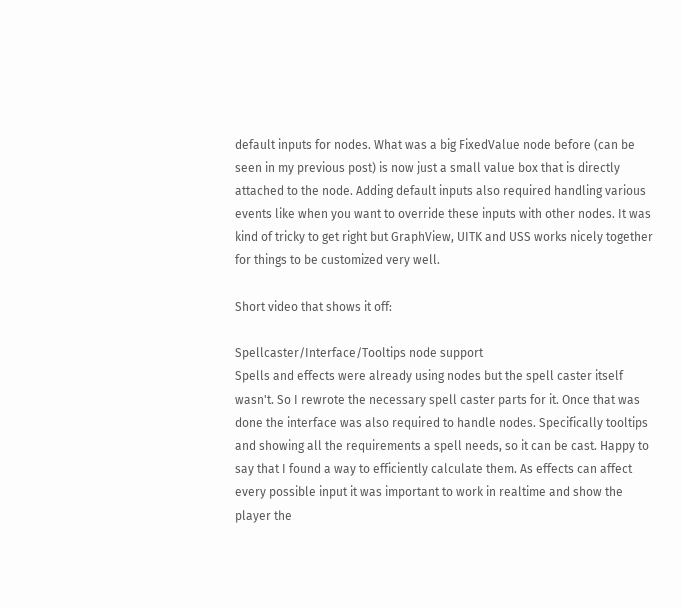default inputs for nodes. What was a big FixedValue node before (can be seen in my previous post) is now just a small value box that is directly attached to the node. Adding default inputs also required handling various events like when you want to override these inputs with other nodes. It was kind of tricky to get right but GraphView, UITK and USS works nicely together for things to be customized very well.

Short video that shows it off:

Spellcaster/Interface/Tooltips node support
Spells and effects were already using nodes but the spell caster itself wasn't. So I rewrote the necessary spell caster parts for it. Once that was done the interface was also required to handle nodes. Specifically tooltips and showing all the requirements a spell needs, so it can be cast. Happy to say that I found a way to efficiently calculate them. As effects can affect every possible input it was important to work in realtime and show the player the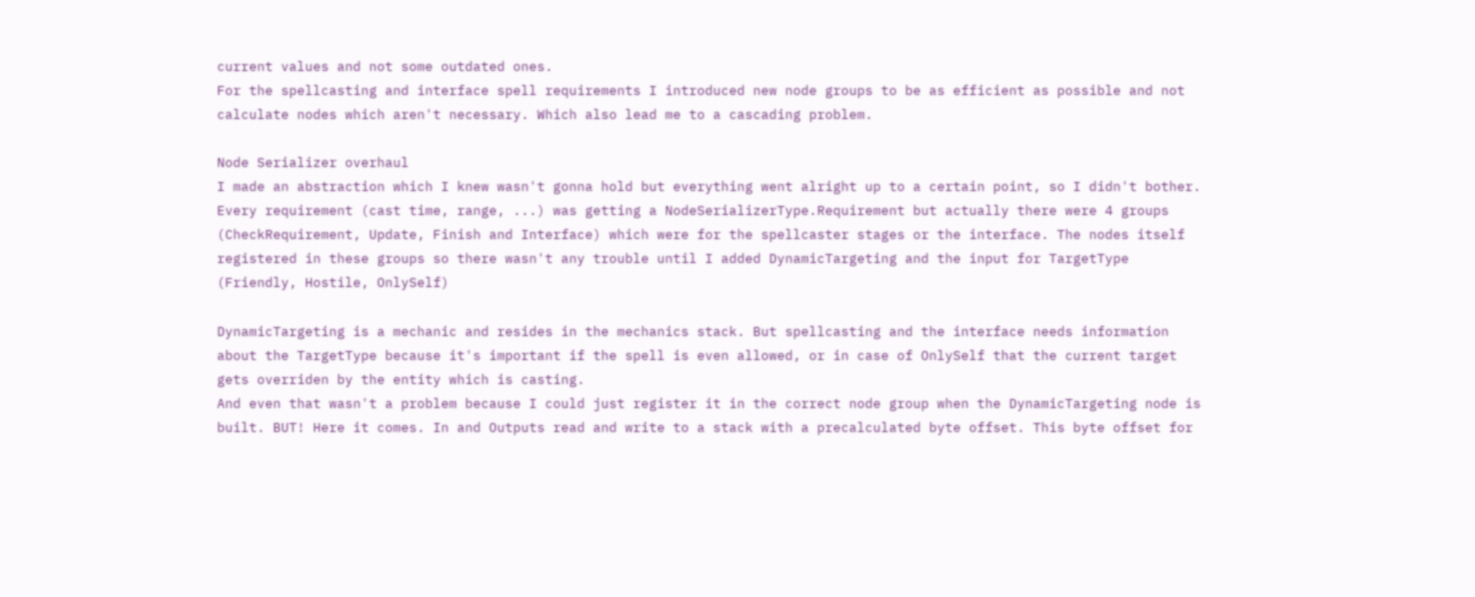current values and not some outdated ones.
For the spellcasting and interface spell requirements I introduced new node groups to be as efficient as possible and not calculate nodes which aren't necessary. Which also lead me to a cascading problem.

Node Serializer overhaul
I made an abstraction which I knew wasn't gonna hold but everything went alright up to a certain point, so I didn't bother. Every requirement (cast time, range, ...) was getting a NodeSerializerType.Requirement but actually there were 4 groups (CheckRequirement, Update, Finish and Interface) which were for the spellcaster stages or the interface. The nodes itself registered in these groups so there wasn't any trouble until I added DynamicTargeting and the input for TargetType (Friendly, Hostile, OnlySelf)

DynamicTargeting is a mechanic and resides in the mechanics stack. But spellcasting and the interface needs information about the TargetType because it's important if the spell is even allowed, or in case of OnlySelf that the current target gets overriden by the entity which is casting.
And even that wasn't a problem because I could just register it in the correct node group when the DynamicTargeting node is built. BUT! Here it comes. In and Outputs read and write to a stack with a precalculated byte offset. This byte offset for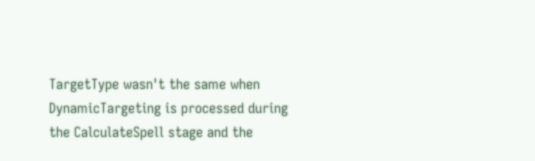TargetType wasn't the same when DynamicTargeting is processed during the CalculateSpell stage and the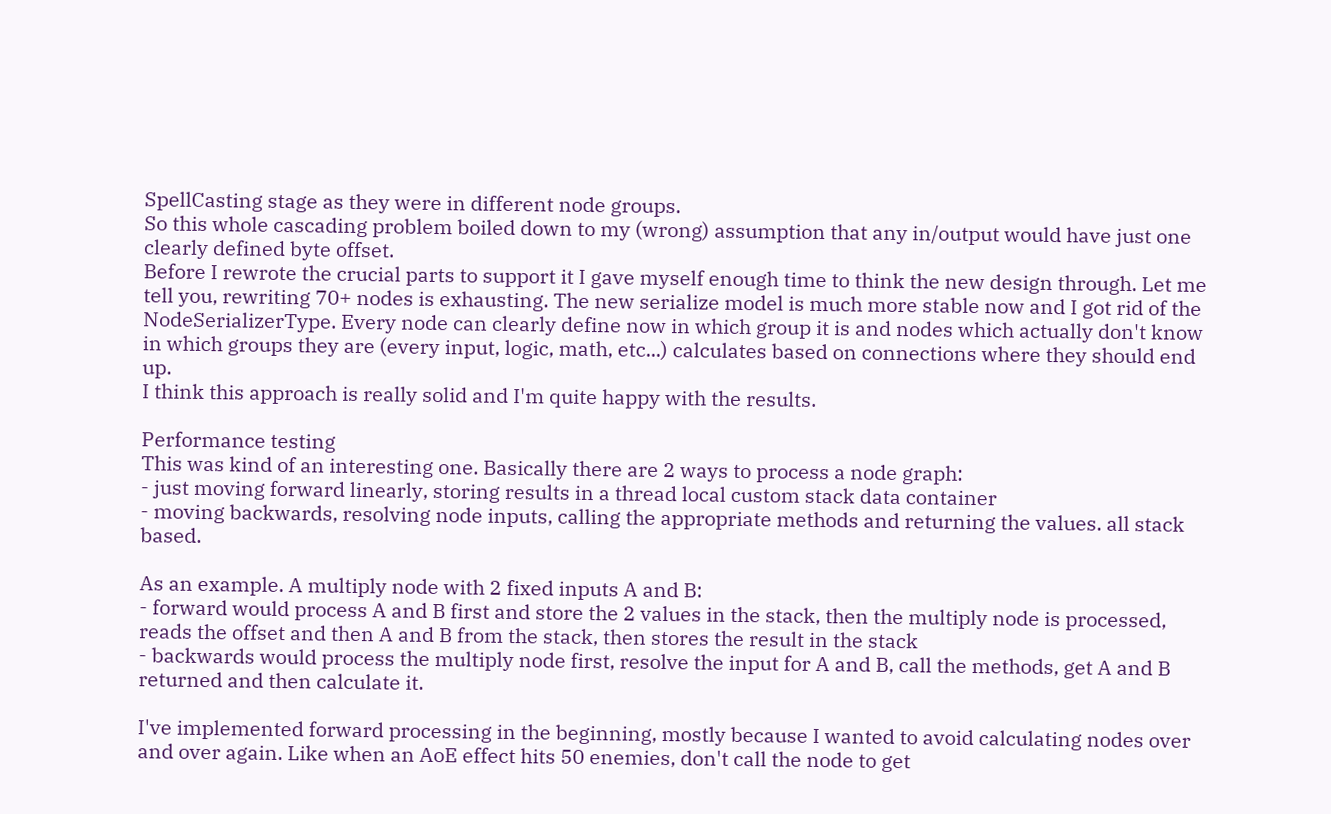SpellCasting stage as they were in different node groups.
So this whole cascading problem boiled down to my (wrong) assumption that any in/output would have just one clearly defined byte offset.
Before I rewrote the crucial parts to support it I gave myself enough time to think the new design through. Let me tell you, rewriting 70+ nodes is exhausting. The new serialize model is much more stable now and I got rid of the NodeSerializerType. Every node can clearly define now in which group it is and nodes which actually don't know in which groups they are (every input, logic, math, etc...) calculates based on connections where they should end up.
I think this approach is really solid and I'm quite happy with the results.

Performance testing
This was kind of an interesting one. Basically there are 2 ways to process a node graph:
- just moving forward linearly, storing results in a thread local custom stack data container
- moving backwards, resolving node inputs, calling the appropriate methods and returning the values. all stack based.

As an example. A multiply node with 2 fixed inputs A and B:
- forward would process A and B first and store the 2 values in the stack, then the multiply node is processed, reads the offset and then A and B from the stack, then stores the result in the stack
- backwards would process the multiply node first, resolve the input for A and B, call the methods, get A and B returned and then calculate it.

I've implemented forward processing in the beginning, mostly because I wanted to avoid calculating nodes over and over again. Like when an AoE effect hits 50 enemies, don't call the node to get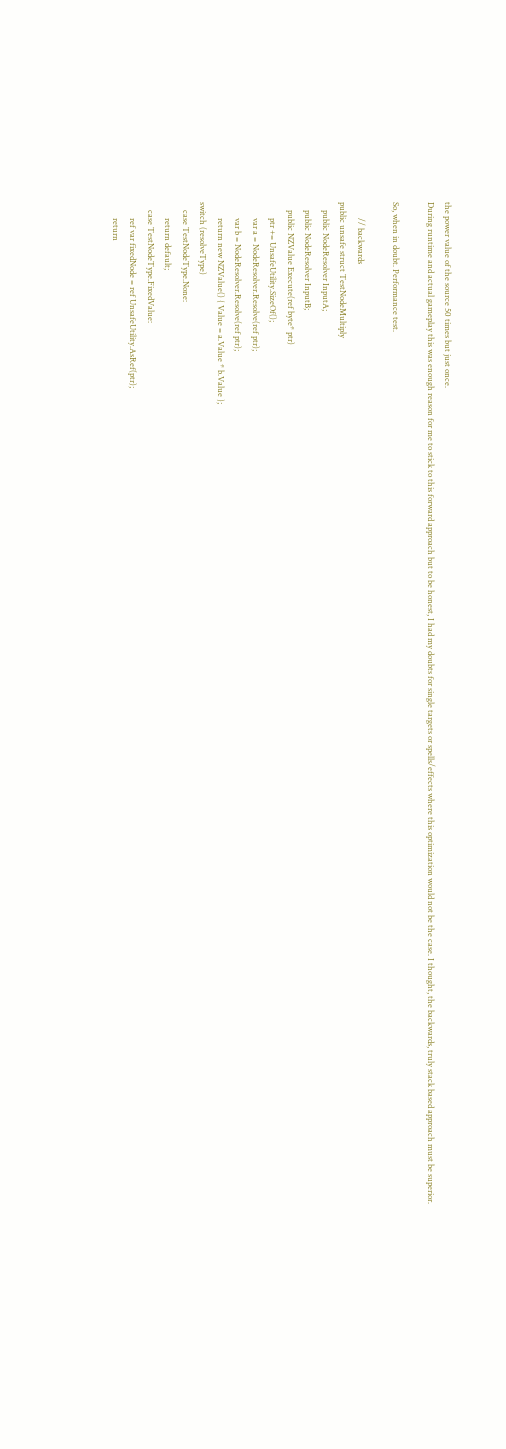the power value of the source 50 times but just once.
During runtime and actual gameplay this was enough reason for me to stick to this forward approach but to be honest, I had my doubts for single targets or spells/effects where this optimization would not be the case. I thought, the backwards, truly stack based approach must be superior.

So, when in doubt. Performance test.

        // backwards
public unsafe struct TestNodeMultiply
    public NodeResolver InputA;
    public NodeResolver InputB;
    public NZValue Execute(ref byte* ptr)
        ptr += UnsafeUtility.SizeOf();
        var a = NodeResolver.Resolve(ref ptr);
        var b = NodeResolver.Resolve(ref ptr);
        return new NZValue() { Value = a.Value * b.Value };
switch (resolveType)
    case TestNodeType.None:
        return default;
    case TestNodeType.FixedValue:
        ref var fixedNode = ref UnsafeUtility.AsRef(ptr);
        return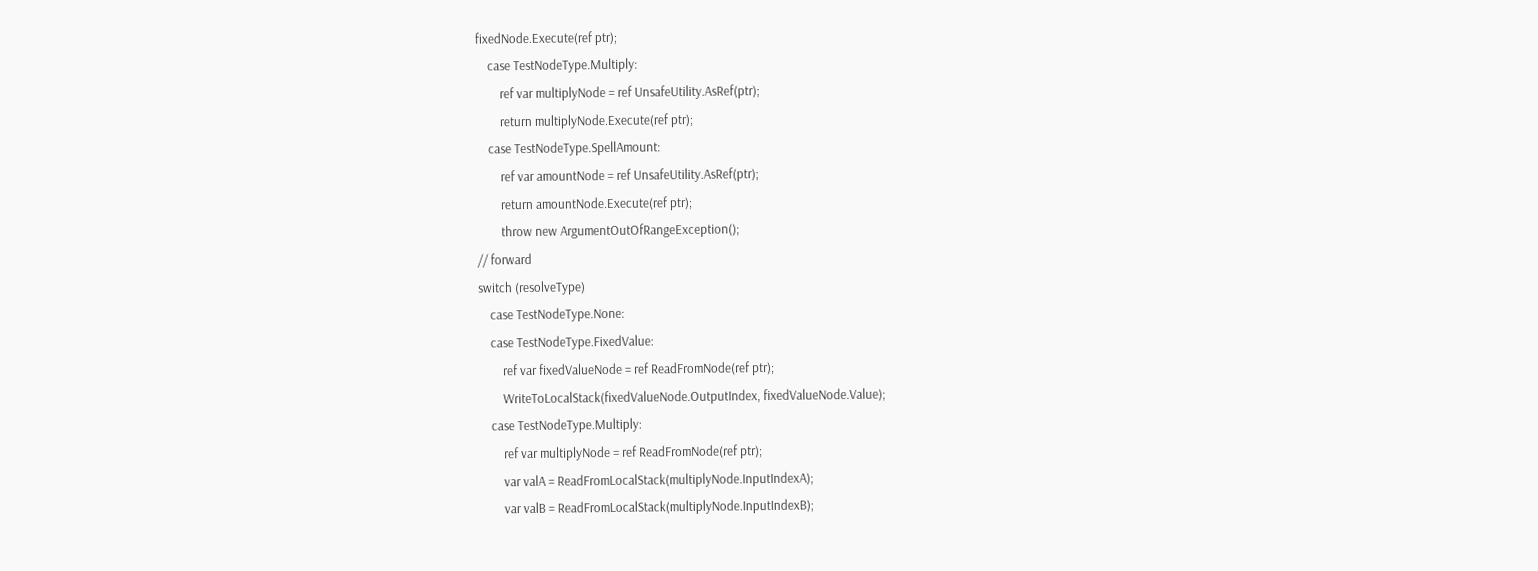fixedNode.Execute(ref ptr);
    case TestNodeType.Multiply:
        ref var multiplyNode = ref UnsafeUtility.AsRef(ptr);
        return multiplyNode.Execute(ref ptr);
    case TestNodeType.SpellAmount:
        ref var amountNode = ref UnsafeUtility.AsRef(ptr);
        return amountNode.Execute(ref ptr);
        throw new ArgumentOutOfRangeException();
// forward
switch (resolveType)
    case TestNodeType.None:
    case TestNodeType.FixedValue:
        ref var fixedValueNode = ref ReadFromNode(ref ptr);
        WriteToLocalStack(fixedValueNode.OutputIndex, fixedValueNode.Value);
    case TestNodeType.Multiply:
        ref var multiplyNode = ref ReadFromNode(ref ptr);
        var valA = ReadFromLocalStack(multiplyNode.InputIndexA);
        var valB = ReadFromLocalStack(multiplyNode.InputIndexB);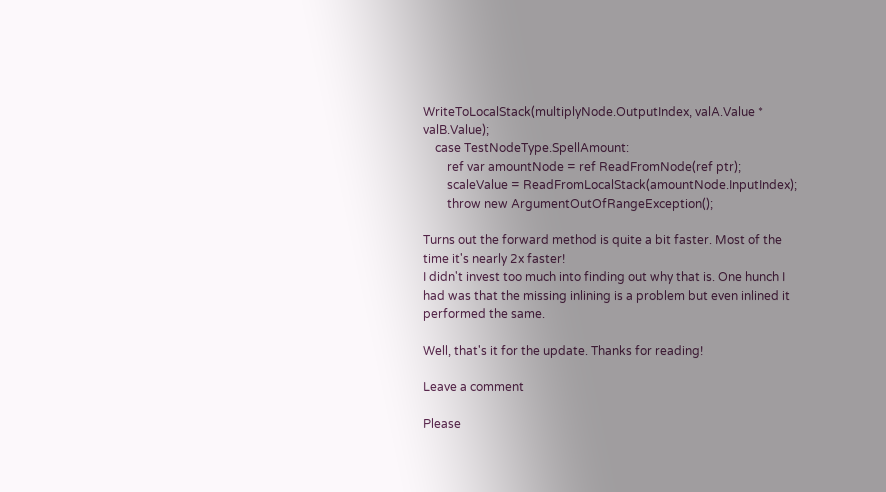WriteToLocalStack(multiplyNode.OutputIndex, valA.Value * valB.Value);
    case TestNodeType.SpellAmount:
        ref var amountNode = ref ReadFromNode(ref ptr);
        scaleValue = ReadFromLocalStack(amountNode.InputIndex);
        throw new ArgumentOutOfRangeException();

Turns out the forward method is quite a bit faster. Most of the time it's nearly 2x faster!
I didn't invest too much into finding out why that is. One hunch I had was that the missing inlining is a problem but even inlined it performed the same.

Well, that's it for the update. Thanks for reading!

Leave a comment

Please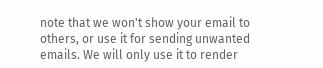note that we won't show your email to others, or use it for sending unwanted emails. We will only use it to render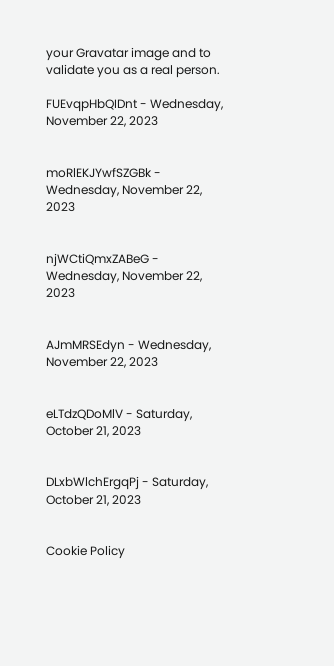your Gravatar image and to validate you as a real person.

FUEvqpHbQIDnt - Wednesday, November 22, 2023


moRlEKJYwfSZGBk - Wednesday, November 22, 2023


njWCtiQmxZABeG - Wednesday, November 22, 2023


AJmMRSEdyn - Wednesday, November 22, 2023


eLTdzQDoMlV - Saturday, October 21, 2023


DLxbWlchErgqPj - Saturday, October 21, 2023


Cookie Policy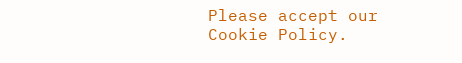Please accept our Cookie Policy.